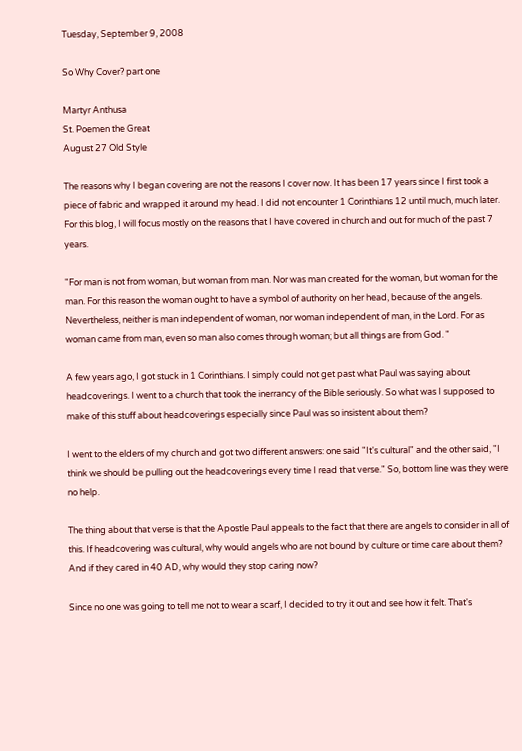Tuesday, September 9, 2008

So Why Cover? part one

Martyr Anthusa
St. Poemen the Great
August 27 Old Style

The reasons why I began covering are not the reasons I cover now. It has been 17 years since I first took a piece of fabric and wrapped it around my head. I did not encounter 1 Corinthians 12 until much, much later. For this blog, I will focus mostly on the reasons that I have covered in church and out for much of the past 7 years.

"For man is not from woman, but woman from man. Nor was man created for the woman, but woman for the man. For this reason the woman ought to have a symbol of authority on her head, because of the angels.  Nevertheless, neither is man independent of woman, nor woman independent of man, in the Lord. For as woman came from man, even so man also comes through woman; but all things are from God. "

A few years ago, I got stuck in 1 Corinthians. I simply could not get past what Paul was saying about headcoverings. I went to a church that took the inerrancy of the Bible seriously. So what was I supposed to make of this stuff about headcoverings especially since Paul was so insistent about them?

I went to the elders of my church and got two different answers: one said "It's cultural" and the other said, "I think we should be pulling out the headcoverings every time I read that verse." So, bottom line was they were no help.

The thing about that verse is that the Apostle Paul appeals to the fact that there are angels to consider in all of this. If headcovering was cultural, why would angels who are not bound by culture or time care about them? And if they cared in 40 AD, why would they stop caring now?

Since no one was going to tell me not to wear a scarf, I decided to try it out and see how it felt. That's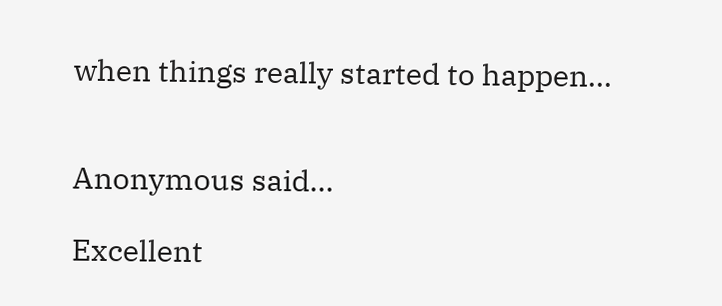when things really started to happen...


Anonymous said...

Excellent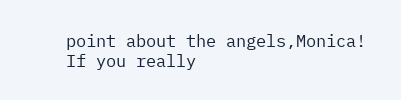point about the angels,Monica! If you really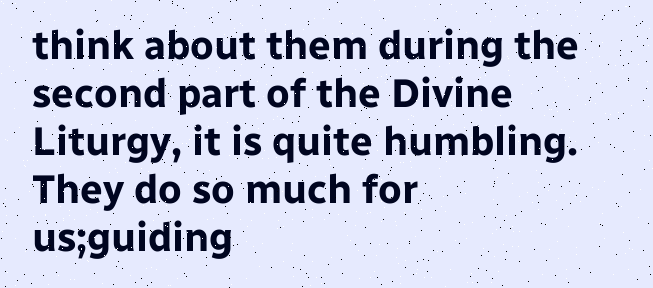think about them during the second part of the Divine Liturgy, it is quite humbling. They do so much for us;guiding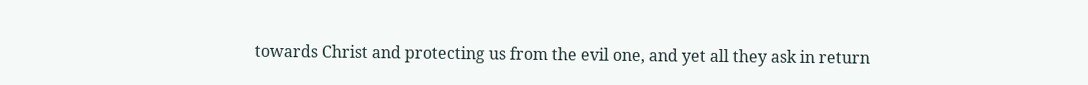towards Christ and protecting us from the evil one, and yet all they ask in return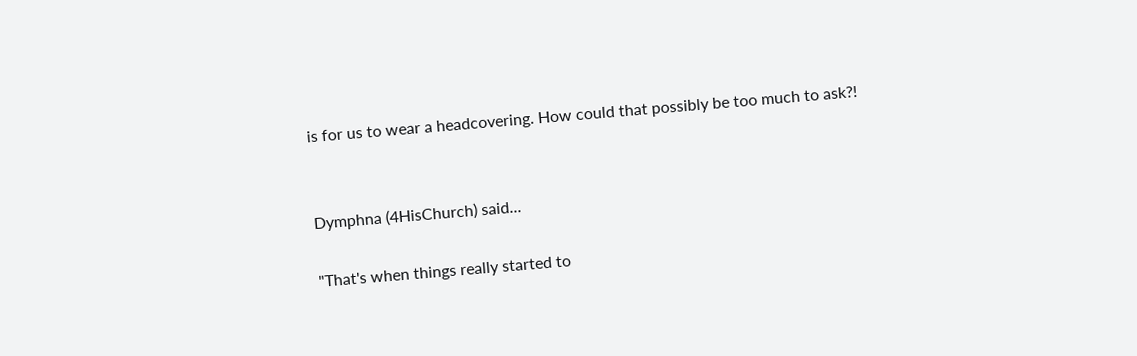is for us to wear a headcovering. How could that possibly be too much to ask?!


Dymphna (4HisChurch) said...

"That's when things really started to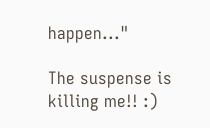happen..."

The suspense is killing me!! :)